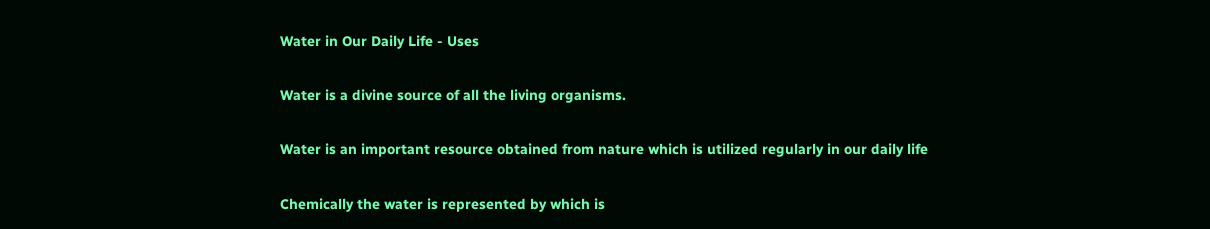Water in Our Daily Life - Uses

Water is a divine source of all the living organisms.

Water is an important resource obtained from nature which is utilized regularly in our daily life

Chemically the water is represented by which is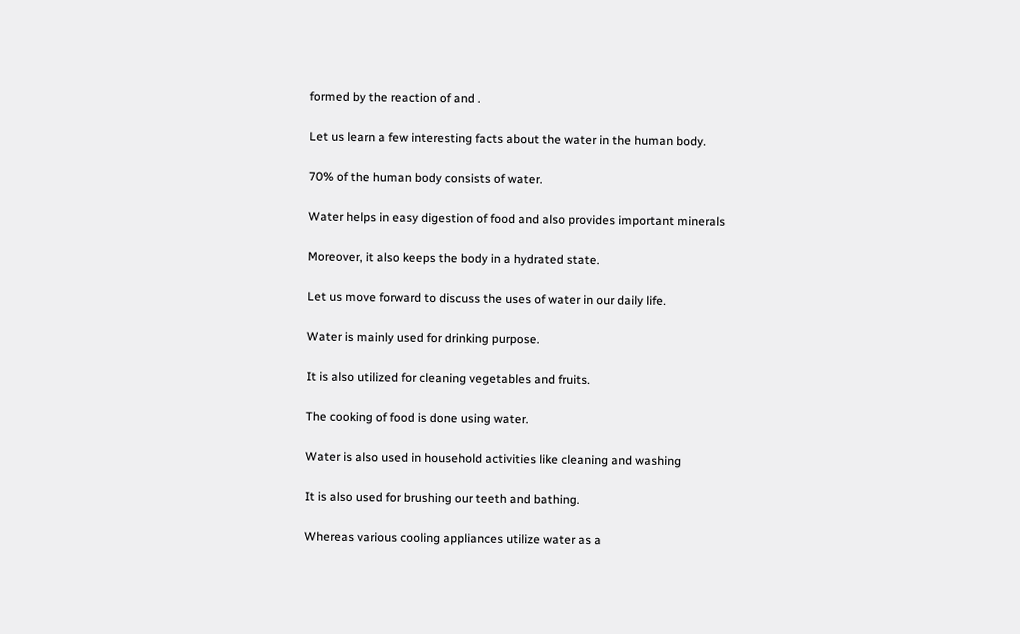formed by the reaction of and .

Let us learn a few interesting facts about the water in the human body.

70% of the human body consists of water.

Water helps in easy digestion of food and also provides important minerals

Moreover, it also keeps the body in a hydrated state.

Let us move forward to discuss the uses of water in our daily life.

Water is mainly used for drinking purpose.

It is also utilized for cleaning vegetables and fruits.

The cooking of food is done using water.

Water is also used in household activities like cleaning and washing

It is also used for brushing our teeth and bathing.

Whereas various cooling appliances utilize water as a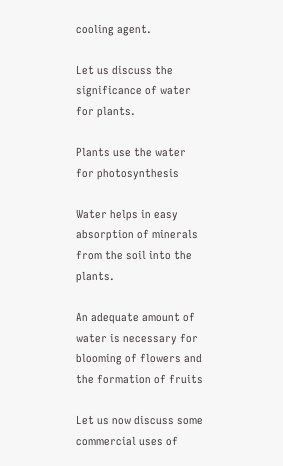cooling agent.

Let us discuss the significance of water for plants.

Plants use the water for photosynthesis

Water helps in easy absorption of minerals from the soil into the plants.

An adequate amount of water is necessary for blooming of flowers and the formation of fruits

Let us now discuss some commercial uses of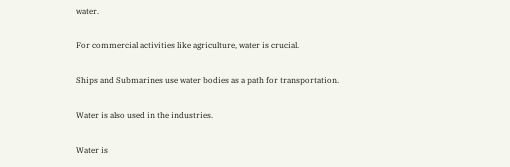water.

For commercial activities like agriculture, water is crucial.

Ships and Submarines use water bodies as a path for transportation.

Water is also used in the industries.

Water is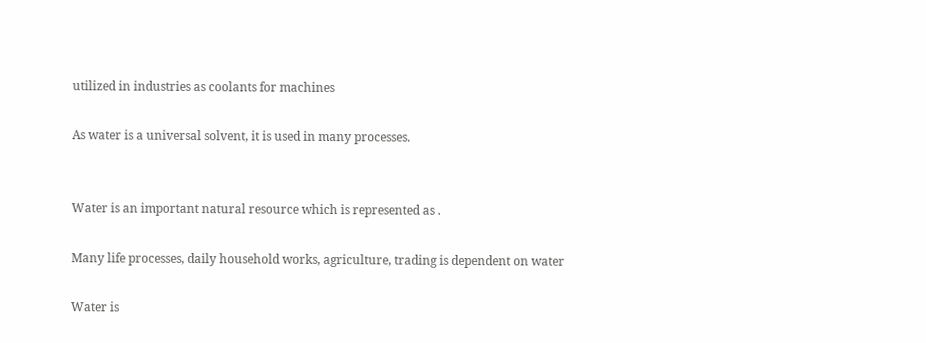utilized in industries as coolants for machines

As water is a universal solvent, it is used in many processes.


Water is an important natural resource which is represented as .

Many life processes, daily household works, agriculture, trading is dependent on water

Water is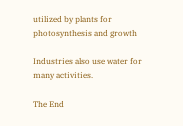utilized by plants for photosynthesis and growth

Industries also use water for many activities.

The End